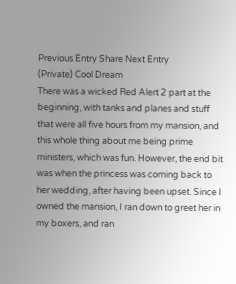Previous Entry Share Next Entry
(Private) Cool Dream
There was a wicked Red Alert 2 part at the beginning, with tanks and planes and stuff that were all five hours from my mansion, and this whole thing about me being prime ministers, which was fun. However, the end bit was when the princess was coming back to her wedding, after having been upset. Since I owned the mansion, I ran down to greet her in my boxers, and ran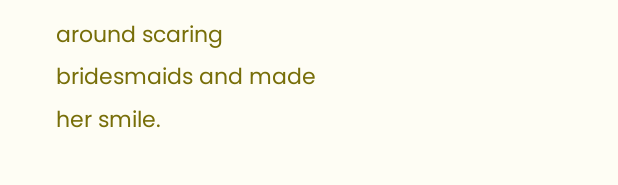around scaring bridesmaids and made her smile.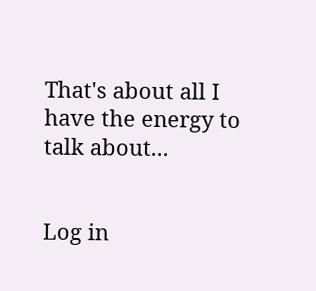That's about all I have the energy to talk about...


Log in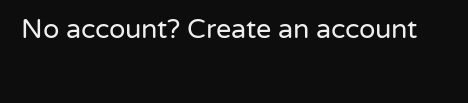No account? Create an account